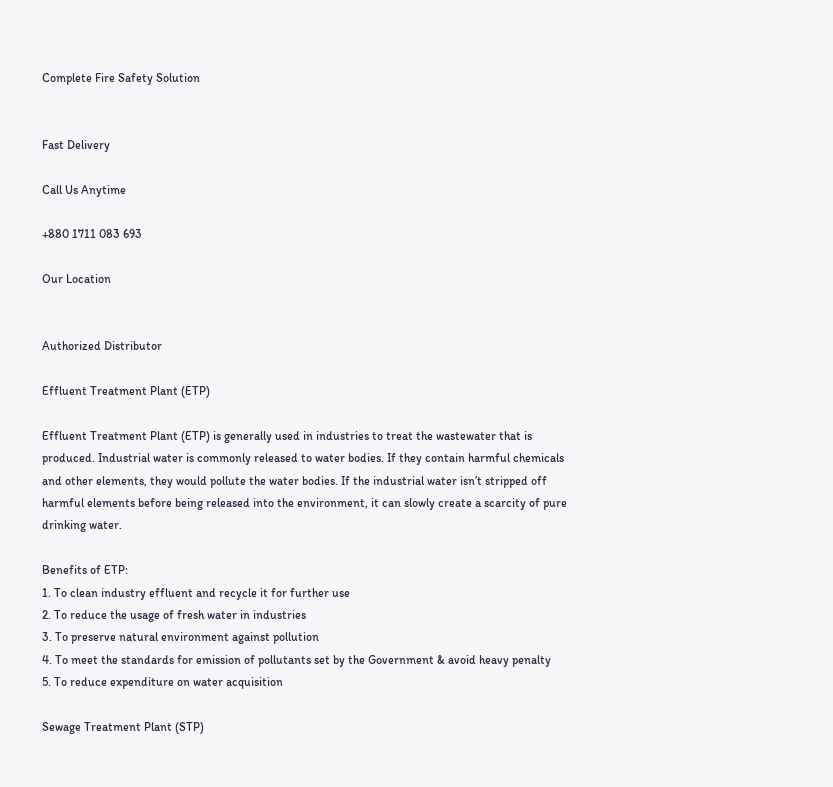Complete Fire Safety Solution


Fast Delivery

Call Us Anytime

+880 1711 083 693

Our Location


Authorized Distributor

Effluent Treatment Plant (ETP)

Effluent Treatment Plant (ETP) is generally used in industries to treat the wastewater that is produced. Industrial water is commonly released to water bodies. If they contain harmful chemicals and other elements, they would pollute the water bodies. If the industrial water isn’t stripped off harmful elements before being released into the environment, it can slowly create a scarcity of pure drinking water.

Benefits of ETP:
1. To clean industry effluent and recycle it for further use
2. To reduce the usage of fresh water in industries
3. To preserve natural environment against pollution
4. To meet the standards for emission of pollutants set by the Government & avoid heavy penalty
5. To reduce expenditure on water acquisition

Sewage Treatment Plant (STP)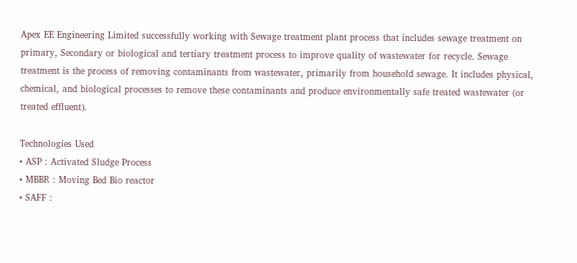Apex EE Engineering Limited successfully working with Sewage treatment plant process that includes sewage treatment on primary, Secondary or biological and tertiary treatment process to improve quality of wastewater for recycle. Sewage treatment is the process of removing contaminants from wastewater, primarily from household sewage. It includes physical, chemical, and biological processes to remove these contaminants and produce environmentally safe treated wastewater (or treated effluent).

Technologies Used
• ASP : Activated Sludge Process
• MBBR : Moving Bed Bio reactor
• SAFF :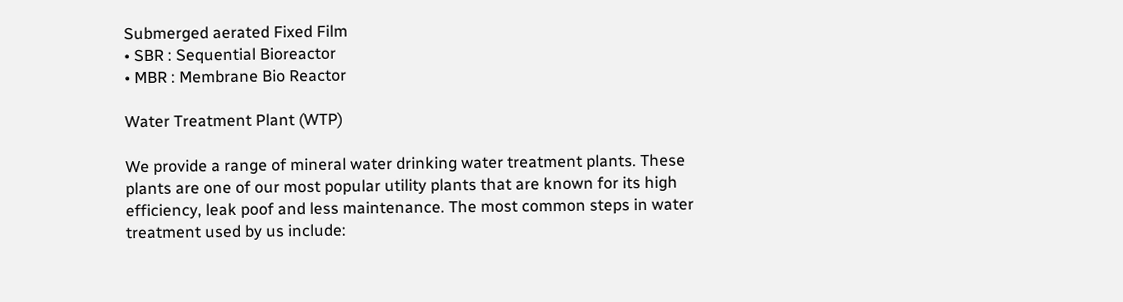Submerged aerated Fixed Film
• SBR : Sequential Bioreactor
• MBR : Membrane Bio Reactor

Water Treatment Plant (WTP)

We provide a range of mineral water drinking water treatment plants. These plants are one of our most popular utility plants that are known for its high efficiency, leak poof and less maintenance. The most common steps in water treatment used by us include: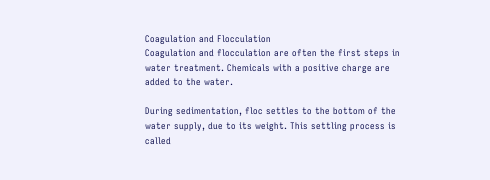Coagulation and Flocculation
Coagulation and flocculation are often the first steps in water treatment. Chemicals with a positive charge are added to the water.

During sedimentation, floc settles to the bottom of the water supply, due to its weight. This settling process is called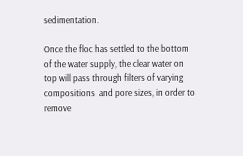sedimentation.

Once the floc has settled to the bottom of the water supply, the clear water on top will pass through filters of varying compositions  and pore sizes, in order to remove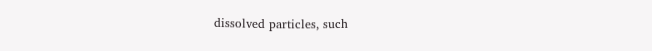dissolved particles, such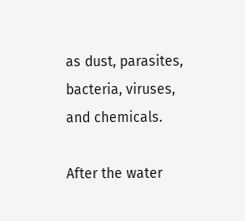as dust, parasites, bacteria, viruses, and chemicals.

After the water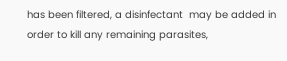has been filtered, a disinfectant  may be added in order to kill any remaining parasites,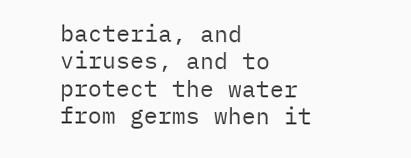bacteria, and viruses, and to protect the water from germs when it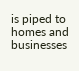is piped to homes and businesses